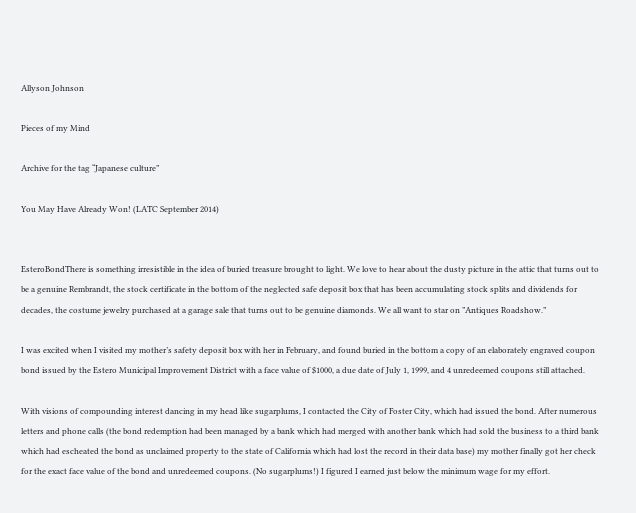Allyson Johnson

Pieces of my Mind

Archive for the tag “Japanese culture”

You May Have Already Won! (LATC September 2014)


EsteroBondThere is something irresistible in the idea of buried treasure brought to light. We love to hear about the dusty picture in the attic that turns out to be a genuine Rembrandt, the stock certificate in the bottom of the neglected safe deposit box that has been accumulating stock splits and dividends for decades, the costume jewelry purchased at a garage sale that turns out to be genuine diamonds. We all want to star on ”Antiques Roadshow.”

I was excited when I visited my mother’s safety deposit box with her in February, and found buried in the bottom a copy of an elaborately engraved coupon bond issued by the Estero Municipal Improvement District with a face value of $1000, a due date of July 1, 1999, and 4 unredeemed coupons still attached.

With visions of compounding interest dancing in my head like sugarplums, I contacted the City of Foster City, which had issued the bond. After numerous letters and phone calls (the bond redemption had been managed by a bank which had merged with another bank which had sold the business to a third bank which had escheated the bond as unclaimed property to the state of California which had lost the record in their data base) my mother finally got her check for the exact face value of the bond and unredeemed coupons. (No sugarplums!) I figured I earned just below the minimum wage for my effort.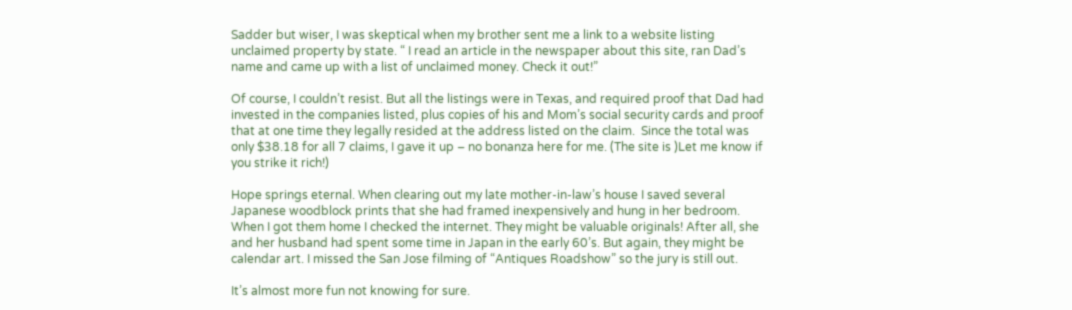Sadder but wiser, I was skeptical when my brother sent me a link to a website listing unclaimed property by state. “ I read an article in the newspaper about this site, ran Dad’s name and came up with a list of unclaimed money. Check it out!”

Of course, I couldn’t resist. But all the listings were in Texas, and required proof that Dad had invested in the companies listed, plus copies of his and Mom’s social security cards and proof that at one time they legally resided at the address listed on the claim.  Since the total was only $38.18 for all 7 claims, I gave it up – no bonanza here for me. (The site is )Let me know if you strike it rich!)

Hope springs eternal. When clearing out my late mother-in-law’s house I saved several Japanese woodblock prints that she had framed inexpensively and hung in her bedroom. When I got them home I checked the internet. They might be valuable originals! After all, she and her husband had spent some time in Japan in the early 60’s. But again, they might be calendar art. I missed the San Jose filming of “Antiques Roadshow” so the jury is still out.

It’s almost more fun not knowing for sure.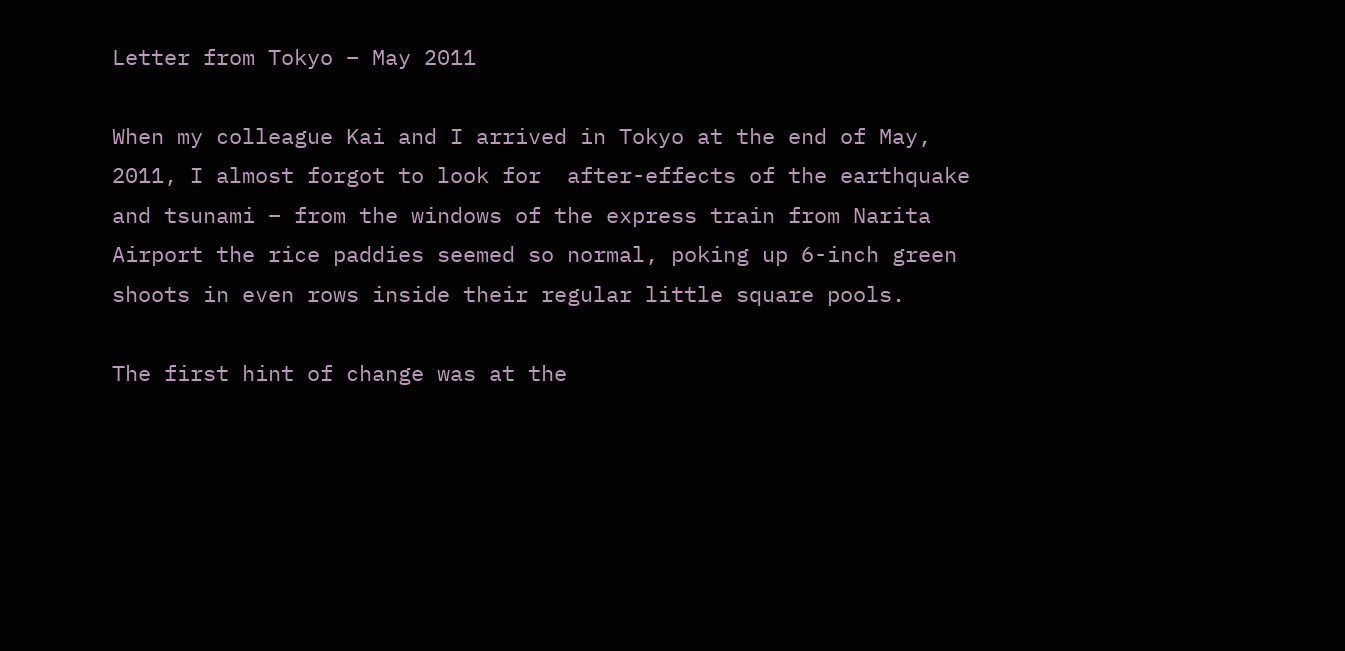Letter from Tokyo – May 2011

When my colleague Kai and I arrived in Tokyo at the end of May, 2011, I almost forgot to look for  after-effects of the earthquake and tsunami – from the windows of the express train from Narita Airport the rice paddies seemed so normal, poking up 6-inch green shoots in even rows inside their regular little square pools.

The first hint of change was at the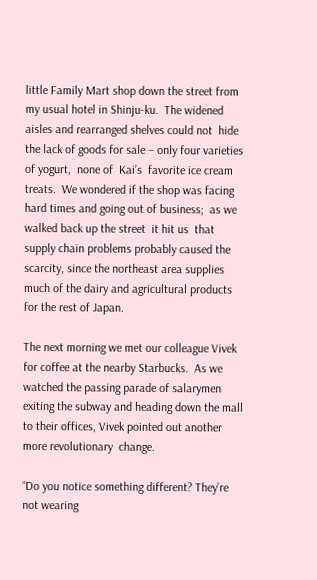little Family Mart shop down the street from my usual hotel in Shinju-ku.  The widened aisles and rearranged shelves could not  hide the lack of goods for sale – only four varieties of yogurt,  none of  Kai’s  favorite ice cream treats.  We wondered if the shop was facing hard times and going out of business;  as we walked back up the street  it hit us  that supply chain problems probably caused the scarcity, since the northeast area supplies much of the dairy and agricultural products for the rest of Japan.

The next morning we met our colleague Vivek for coffee at the nearby Starbucks.  As we watched the passing parade of salarymen exiting the subway and heading down the mall to their offices, Vivek pointed out another  more revolutionary  change.

“Do you notice something different? They’re not wearing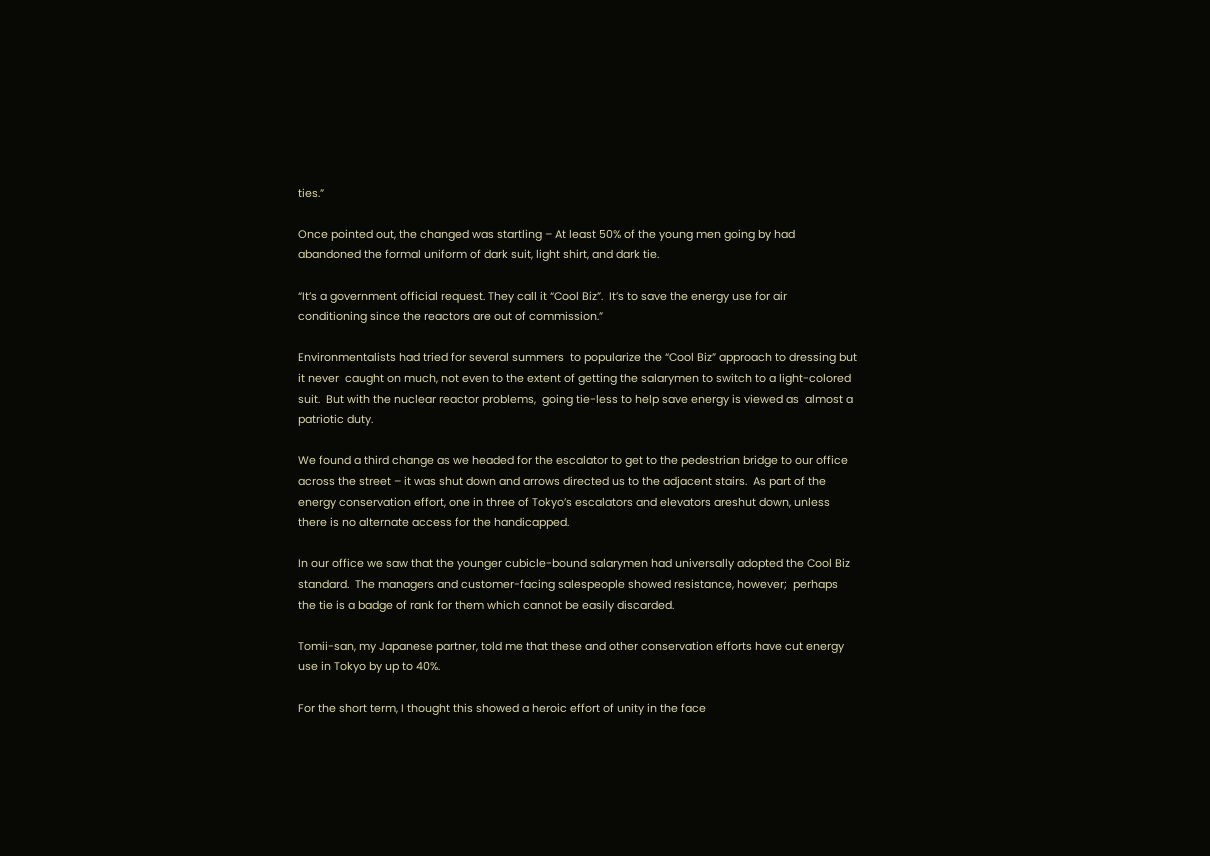ties.”

Once pointed out, the changed was startling – At least 50% of the young men going by had abandoned the formal uniform of dark suit, light shirt, and dark tie.

“It’s a government official request. They call it “Cool Biz”.  It’s to save the energy use for air conditioning since the reactors are out of commission.”

Environmentalists had tried for several summers  to popularize the “Cool Biz” approach to dressing but it never  caught on much, not even to the extent of getting the salarymen to switch to a light-colored suit.  But with the nuclear reactor problems,  going tie-less to help save energy is viewed as  almost a patriotic duty.

We found a third change as we headed for the escalator to get to the pedestrian bridge to our office across the street – it was shut down and arrows directed us to the adjacent stairs.  As part of the energy conservation effort, one in three of Tokyo’s escalators and elevators areshut down, unless there is no alternate access for the handicapped.

In our office we saw that the younger cubicle-bound salarymen had universally adopted the Cool Biz standard.  The managers and customer-facing salespeople showed resistance, however;  perhaps the tie is a badge of rank for them which cannot be easily discarded.

Tomii-san, my Japanese partner, told me that these and other conservation efforts have cut energy use in Tokyo by up to 40%.

For the short term, I thought this showed a heroic effort of unity in the face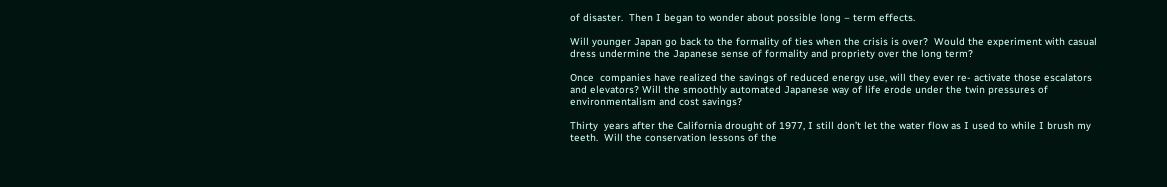of disaster.  Then I began to wonder about possible long – term effects.

Will younger Japan go back to the formality of ties when the crisis is over?  Would the experiment with casual dress undermine the Japanese sense of formality and propriety over the long term?

Once  companies have realized the savings of reduced energy use, will they ever re- activate those escalators  and elevators? Will the smoothly automated Japanese way of life erode under the twin pressures of environmentalism and cost savings?

Thirty  years after the California drought of 1977, I still don’t let the water flow as I used to while I brush my teeth.  Will the conservation lessons of the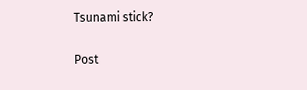Tsunami stick?

Post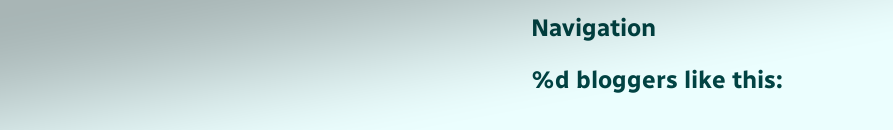Navigation

%d bloggers like this: